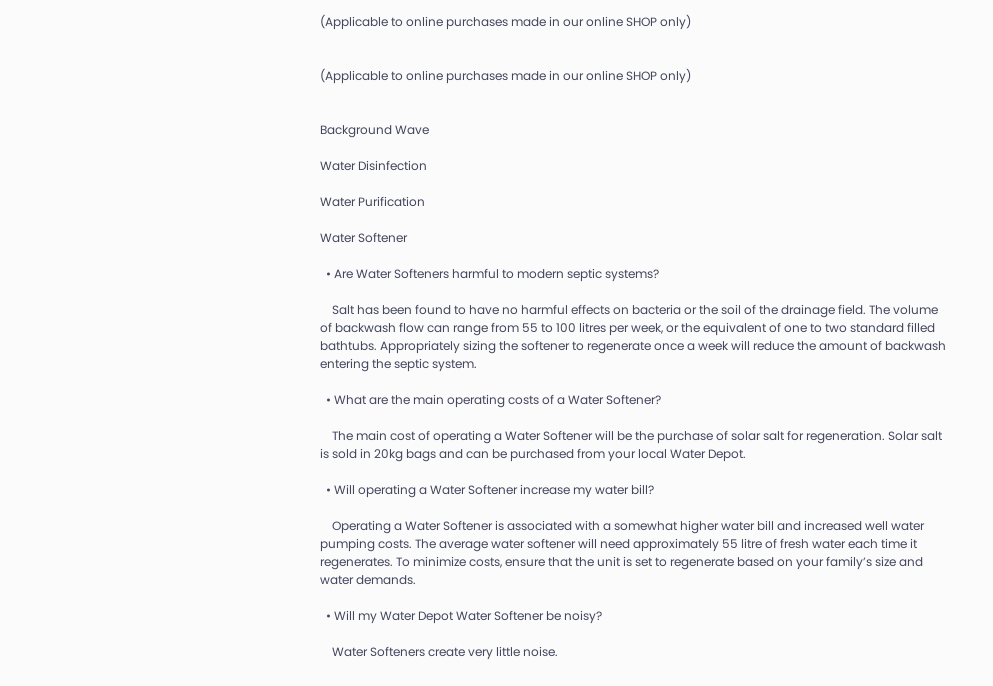(Applicable to online purchases made in our online SHOP only)


(Applicable to online purchases made in our online SHOP only)


Background Wave

Water Disinfection

Water Purification

Water Softener

  • Are Water Softeners harmful to modern septic systems?

    Salt has been found to have no harmful effects on bacteria or the soil of the drainage field. The volume of backwash flow can range from 55 to 100 litres per week, or the equivalent of one to two standard filled bathtubs. Appropriately sizing the softener to regenerate once a week will reduce the amount of backwash entering the septic system.

  • What are the main operating costs of a Water Softener?

    The main cost of operating a Water Softener will be the purchase of solar salt for regeneration. Solar salt is sold in 20kg bags and can be purchased from your local Water Depot.

  • Will operating a Water Softener increase my water bill?

    Operating a Water Softener is associated with a somewhat higher water bill and increased well water pumping costs. The average water softener will need approximately 55 litre of fresh water each time it regenerates. To minimize costs, ensure that the unit is set to regenerate based on your family’s size and water demands.

  • Will my Water Depot Water Softener be noisy?

    Water Softeners create very little noise.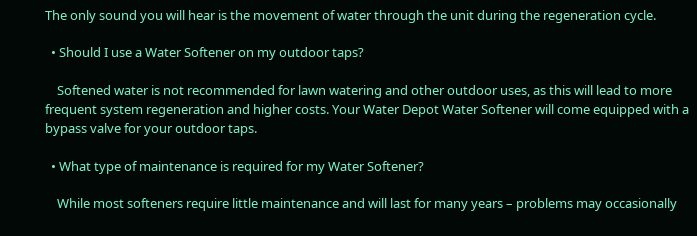The only sound you will hear is the movement of water through the unit during the regeneration cycle.

  • Should I use a Water Softener on my outdoor taps?

    Softened water is not recommended for lawn watering and other outdoor uses, as this will lead to more frequent system regeneration and higher costs. Your Water Depot Water Softener will come equipped with a bypass valve for your outdoor taps.

  • What type of maintenance is required for my Water Softener?

    While most softeners require little maintenance and will last for many years – problems may occasionally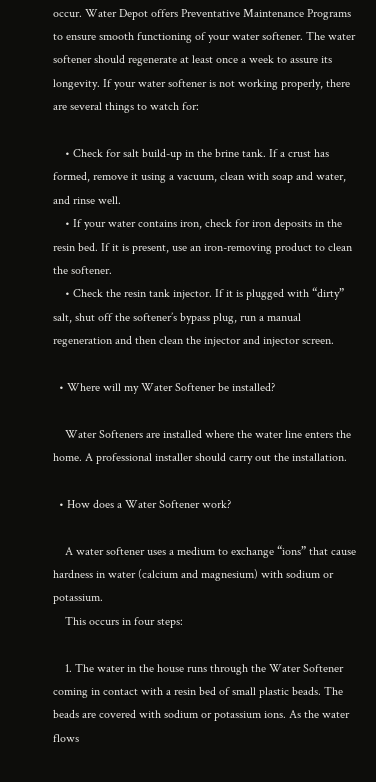occur. Water Depot offers Preventative Maintenance Programs to ensure smooth functioning of your water softener. The water softener should regenerate at least once a week to assure its longevity. If your water softener is not working properly, there are several things to watch for:

    • Check for salt build-up in the brine tank. If a crust has formed, remove it using a vacuum, clean with soap and water, and rinse well.
    • If your water contains iron, check for iron deposits in the resin bed. If it is present, use an iron-removing product to clean the softener.
    • Check the resin tank injector. If it is plugged with “dirty” salt, shut off the softener’s bypass plug, run a manual regeneration and then clean the injector and injector screen.

  • Where will my Water Softener be installed?

    Water Softeners are installed where the water line enters the home. A professional installer should carry out the installation.

  • How does a Water Softener work?

    A water softener uses a medium to exchange “ions” that cause hardness in water (calcium and magnesium) with sodium or potassium.
    This occurs in four steps:

    1. The water in the house runs through the Water Softener coming in contact with a resin bed of small plastic beads. The beads are covered with sodium or potassium ions. As the water flows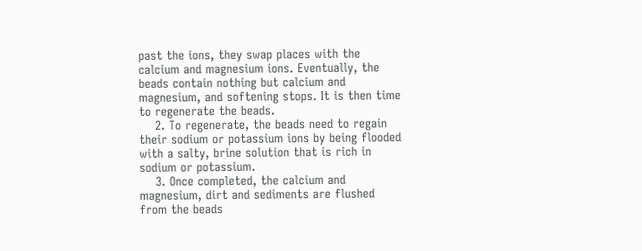past the ions, they swap places with the calcium and magnesium ions. Eventually, the beads contain nothing but calcium and magnesium, and softening stops. It is then time to regenerate the beads.
    2. To regenerate, the beads need to regain their sodium or potassium ions by being flooded with a salty, brine solution that is rich in sodium or potassium.
    3. Once completed, the calcium and magnesium, dirt and sediments are flushed from the beads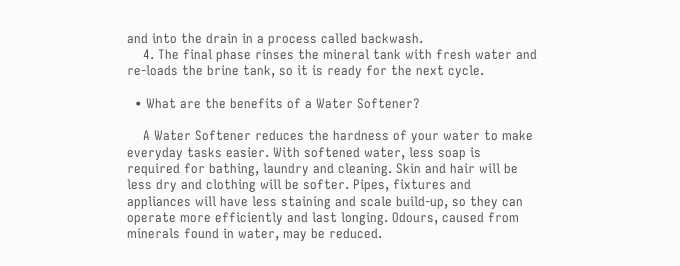and into the drain in a process called backwash.
    4. The final phase rinses the mineral tank with fresh water and re-loads the brine tank, so it is ready for the next cycle.

  • What are the benefits of a Water Softener?

    A Water Softener reduces the hardness of your water to make everyday tasks easier. With softened water, less soap is required for bathing, laundry and cleaning. Skin and hair will be less dry and clothing will be softer. Pipes, fixtures and appliances will have less staining and scale build-up, so they can operate more efficiently and last longing. Odours, caused from minerals found in water, may be reduced.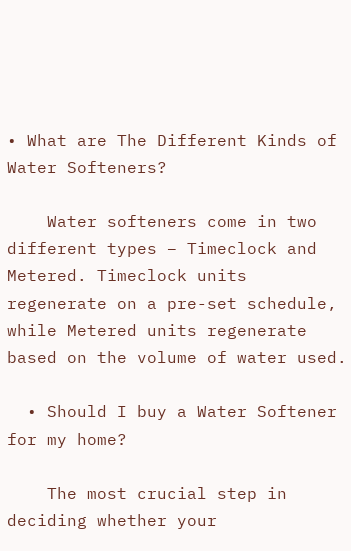• What are The Different Kinds of Water Softeners?

    Water softeners come in two different types – Timeclock and Metered. Timeclock units regenerate on a pre-set schedule, while Metered units regenerate based on the volume of water used.

  • Should I buy a Water Softener for my home?

    The most crucial step in deciding whether your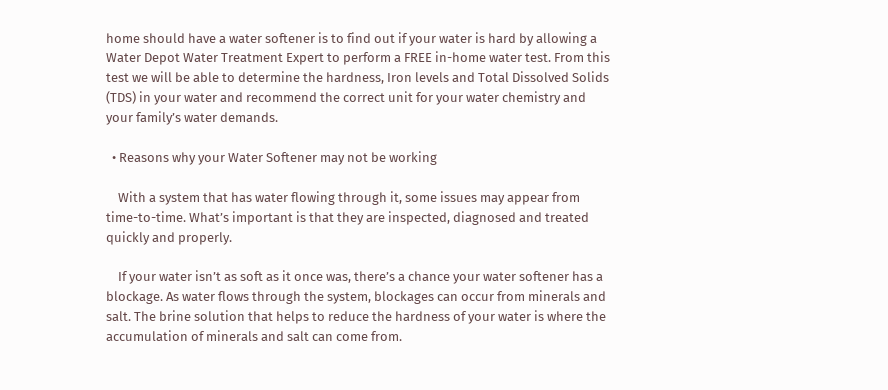home should have a water softener is to find out if your water is hard by allowing a Water Depot Water Treatment Expert to perform a FREE in-home water test. From this test we will be able to determine the hardness, Iron levels and Total Dissolved Solids (TDS) in your water and recommend the correct unit for your water chemistry and your family’s water demands.

  • Reasons why your Water Softener may not be working

    With a system that has water flowing through it, some issues may appear from time-to-time. What’s important is that they are inspected, diagnosed and treated quickly and properly.

    If your water isn’t as soft as it once was, there’s a chance your water softener has a blockage. As water flows through the system, blockages can occur from minerals and salt. The brine solution that helps to reduce the hardness of your water is where the accumulation of minerals and salt can come from.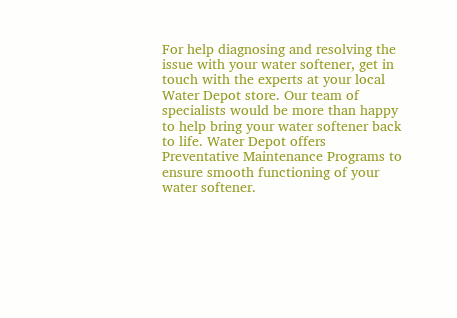For help diagnosing and resolving the issue with your water softener, get in touch with the experts at your local Water Depot store. Our team of specialists would be more than happy to help bring your water softener back to life. Water Depot offers Preventative Maintenance Programs to ensure smooth functioning of your water softener.